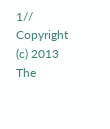1// Copyright (c) 2013 The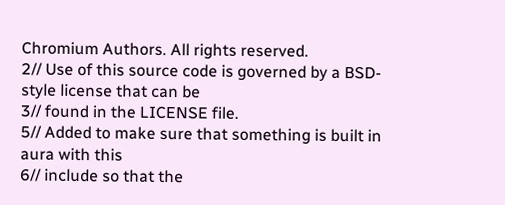Chromium Authors. All rights reserved.
2// Use of this source code is governed by a BSD-style license that can be
3// found in the LICENSE file.
5// Added to make sure that something is built in aura with this
6// include so that the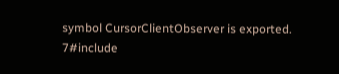symbol CursorClientObserver is exported.
7#include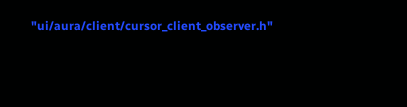"ui/aura/client/cursor_client_observer.h"